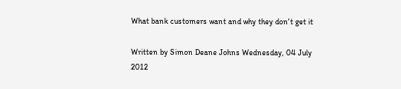What bank customers want and why they don't get it

Written by Simon Deane Johns Wednesday, 04 July 2012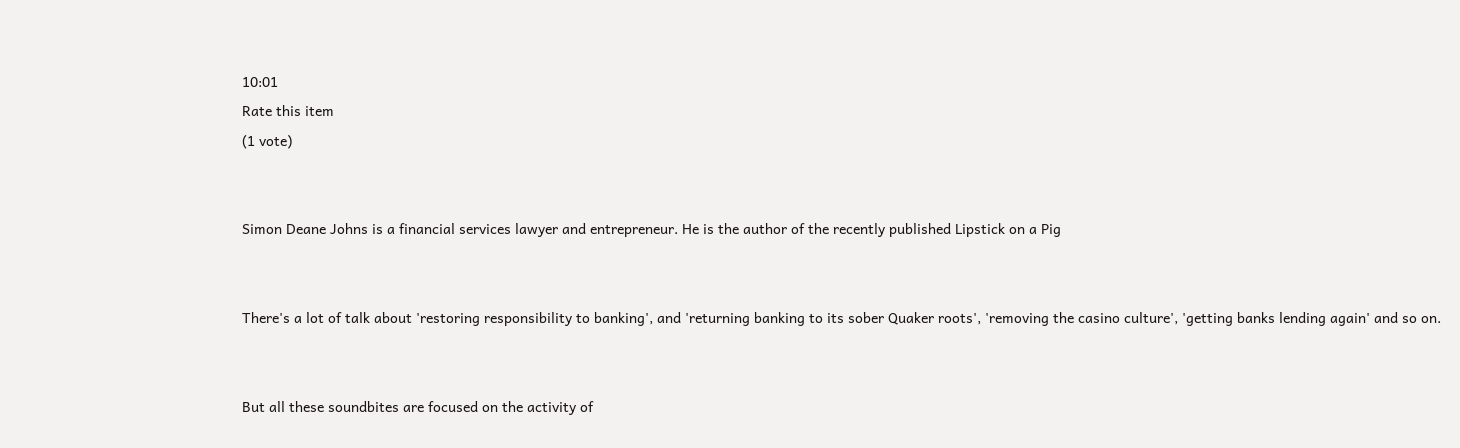10:01
Rate this item
(1 vote)


Simon Deane Johns is a financial services lawyer and entrepreneur. He is the author of the recently published Lipstick on a Pig


There's a lot of talk about 'restoring responsibility to banking', and 'returning banking to its sober Quaker roots', 'removing the casino culture', 'getting banks lending again' and so on.


But all these soundbites are focused on the activity of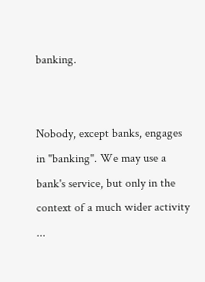banking.


Nobody, except banks, engages in "banking". We may use a bank's service, but only in the context of a much wider activity ...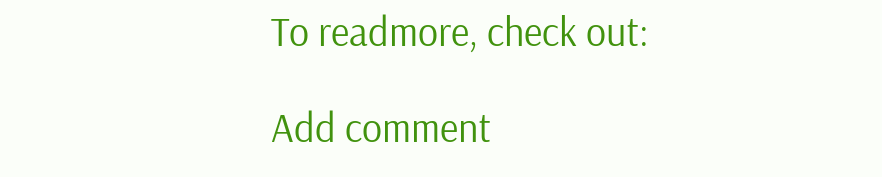To readmore, check out:

Add comment